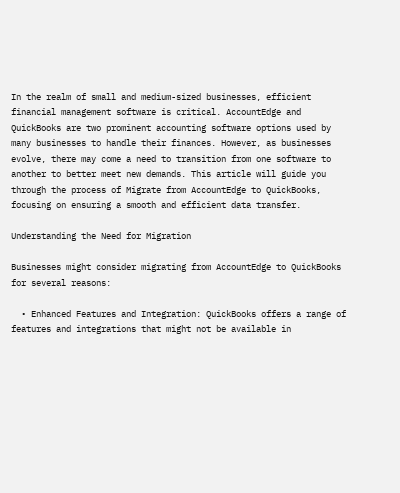In the realm of small and medium-sized businesses, efficient financial management software is critical. AccountEdge and QuickBooks are two prominent accounting software options used by many businesses to handle their finances. However, as businesses evolve, there may come a need to transition from one software to another to better meet new demands. This article will guide you through the process of Migrate from AccountEdge to QuickBooks, focusing on ensuring a smooth and efficient data transfer.

Understanding the Need for Migration

Businesses might consider migrating from AccountEdge to QuickBooks for several reasons:

  • Enhanced Features and Integration: QuickBooks offers a range of features and integrations that might not be available in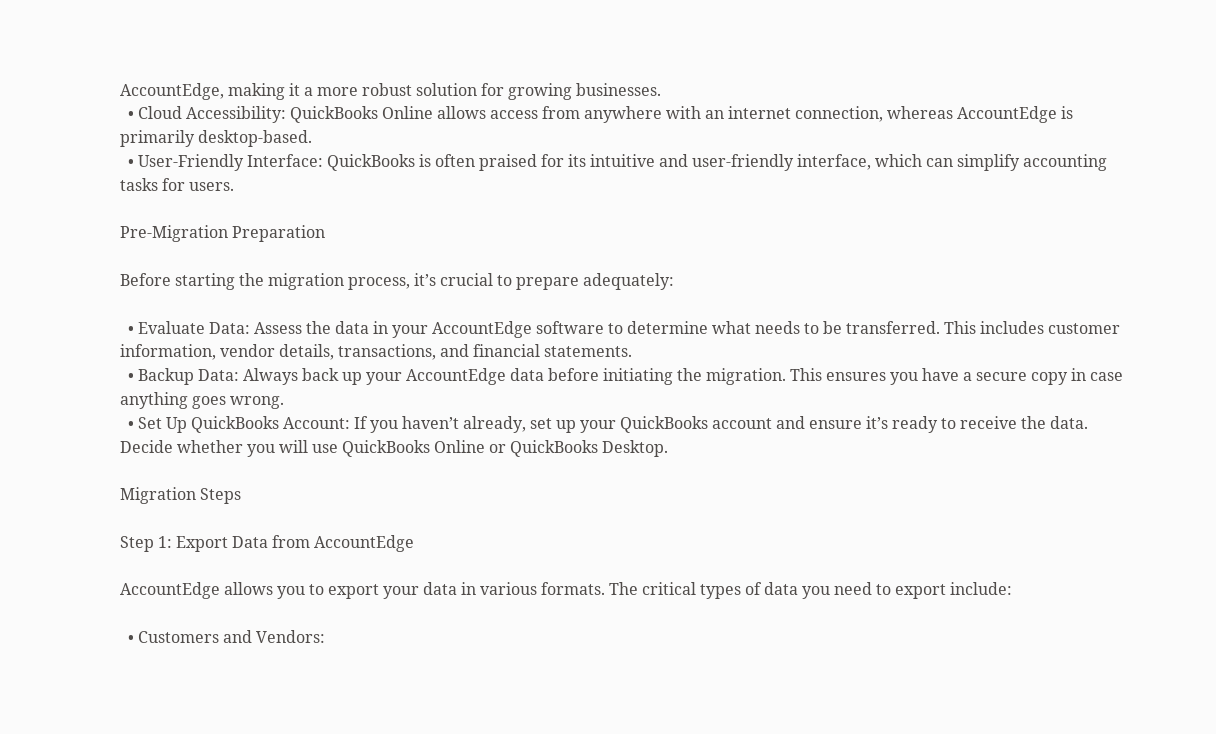AccountEdge, making it a more robust solution for growing businesses.
  • Cloud Accessibility: QuickBooks Online allows access from anywhere with an internet connection, whereas AccountEdge is primarily desktop-based.
  • User-Friendly Interface: QuickBooks is often praised for its intuitive and user-friendly interface, which can simplify accounting tasks for users.

Pre-Migration Preparation

Before starting the migration process, it’s crucial to prepare adequately:

  • Evaluate Data: Assess the data in your AccountEdge software to determine what needs to be transferred. This includes customer information, vendor details, transactions, and financial statements.
  • Backup Data: Always back up your AccountEdge data before initiating the migration. This ensures you have a secure copy in case anything goes wrong.
  • Set Up QuickBooks Account: If you haven’t already, set up your QuickBooks account and ensure it’s ready to receive the data. Decide whether you will use QuickBooks Online or QuickBooks Desktop.

Migration Steps

Step 1: Export Data from AccountEdge

AccountEdge allows you to export your data in various formats. The critical types of data you need to export include:

  • Customers and Vendors: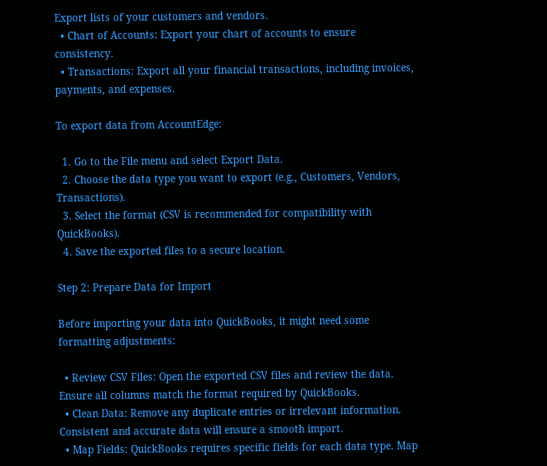Export lists of your customers and vendors.
  • Chart of Accounts: Export your chart of accounts to ensure consistency.
  • Transactions: Export all your financial transactions, including invoices, payments, and expenses.

To export data from AccountEdge:

  1. Go to the File menu and select Export Data.
  2. Choose the data type you want to export (e.g., Customers, Vendors, Transactions).
  3. Select the format (CSV is recommended for compatibility with QuickBooks).
  4. Save the exported files to a secure location.

Step 2: Prepare Data for Import

Before importing your data into QuickBooks, it might need some formatting adjustments:

  • Review CSV Files: Open the exported CSV files and review the data. Ensure all columns match the format required by QuickBooks.
  • Clean Data: Remove any duplicate entries or irrelevant information. Consistent and accurate data will ensure a smooth import.
  • Map Fields: QuickBooks requires specific fields for each data type. Map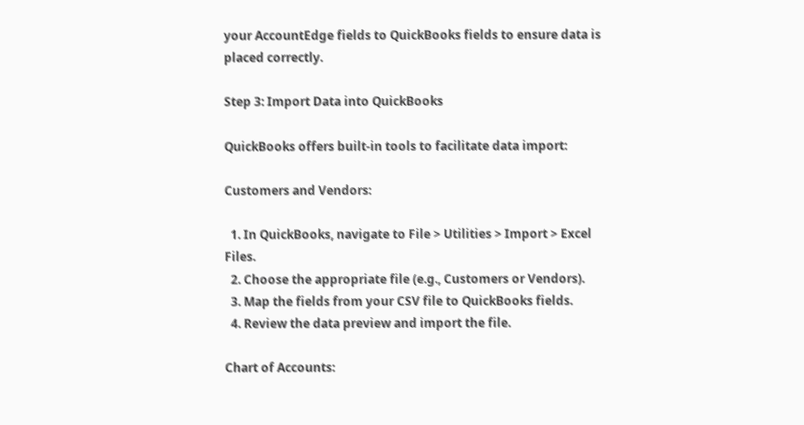your AccountEdge fields to QuickBooks fields to ensure data is placed correctly.

Step 3: Import Data into QuickBooks

QuickBooks offers built-in tools to facilitate data import:

Customers and Vendors:

  1. In QuickBooks, navigate to File > Utilities > Import > Excel Files.
  2. Choose the appropriate file (e.g., Customers or Vendors).
  3. Map the fields from your CSV file to QuickBooks fields.
  4. Review the data preview and import the file.

Chart of Accounts: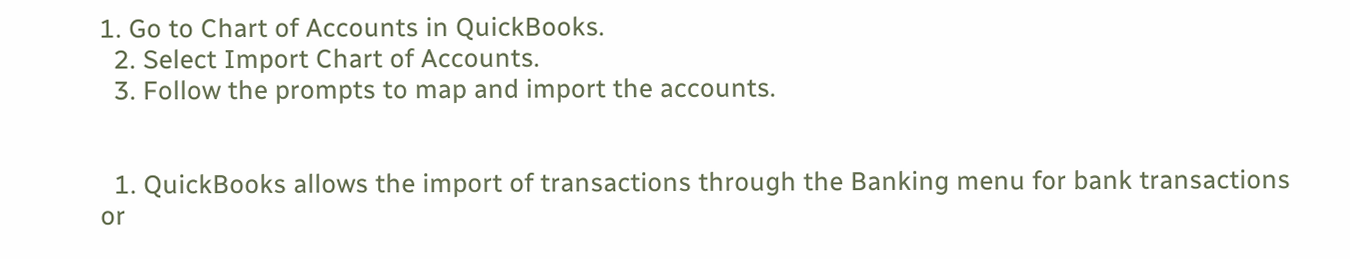1. Go to Chart of Accounts in QuickBooks.
  2. Select Import Chart of Accounts.
  3. Follow the prompts to map and import the accounts.


  1. QuickBooks allows the import of transactions through the Banking menu for bank transactions or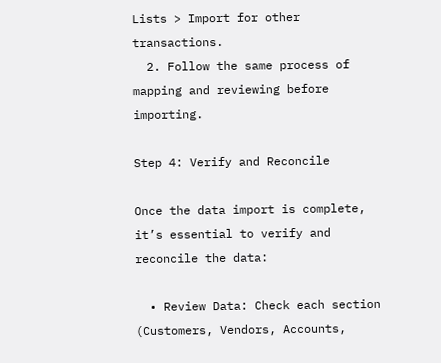Lists > Import for other transactions.
  2. Follow the same process of mapping and reviewing before importing.

Step 4: Verify and Reconcile

Once the data import is complete, it’s essential to verify and reconcile the data:

  • Review Data: Check each section (Customers, Vendors, Accounts,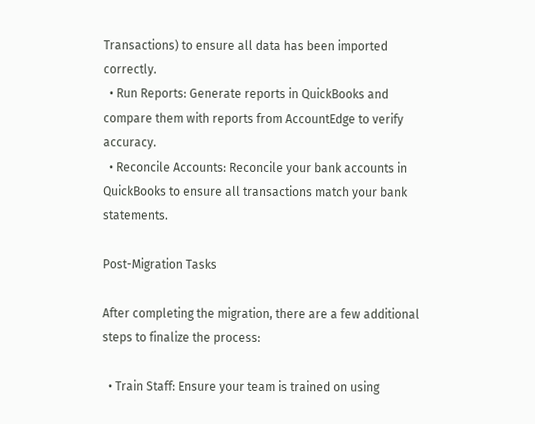Transactions) to ensure all data has been imported correctly.
  • Run Reports: Generate reports in QuickBooks and compare them with reports from AccountEdge to verify accuracy.
  • Reconcile Accounts: Reconcile your bank accounts in QuickBooks to ensure all transactions match your bank statements.

Post-Migration Tasks

After completing the migration, there are a few additional steps to finalize the process:

  • Train Staff: Ensure your team is trained on using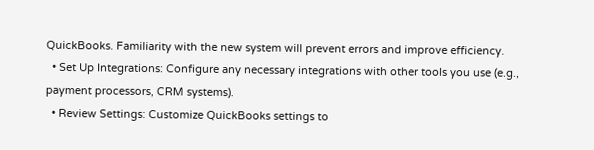QuickBooks. Familiarity with the new system will prevent errors and improve efficiency.
  • Set Up Integrations: Configure any necessary integrations with other tools you use (e.g., payment processors, CRM systems).
  • Review Settings: Customize QuickBooks settings to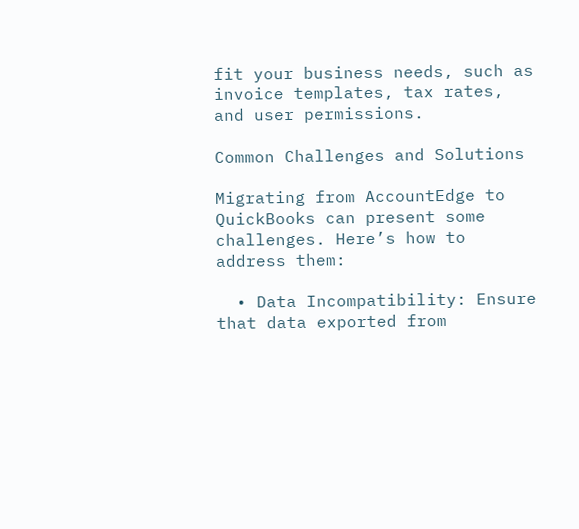fit your business needs, such as invoice templates, tax rates, and user permissions.

Common Challenges and Solutions

Migrating from AccountEdge to QuickBooks can present some challenges. Here’s how to address them:

  • Data Incompatibility: Ensure that data exported from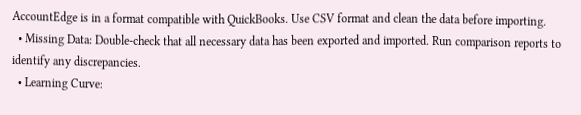AccountEdge is in a format compatible with QuickBooks. Use CSV format and clean the data before importing.
  • Missing Data: Double-check that all necessary data has been exported and imported. Run comparison reports to identify any discrepancies.
  • Learning Curve: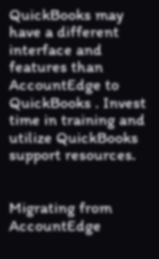QuickBooks may have a different interface and features than AccountEdge to QuickBooks . Invest time in training and utilize QuickBooks support resources.


Migrating from AccountEdge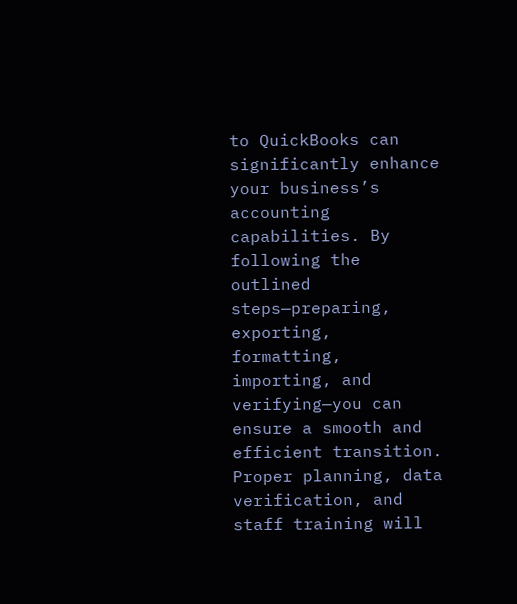to QuickBooks can significantly enhance your business’s accounting capabilities. By following the outlined steps—preparing, exporting, formatting, importing, and verifying—you can ensure a smooth and efficient transition. Proper planning, data verification, and staff training will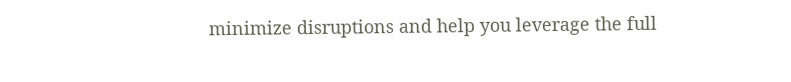minimize disruptions and help you leverage the full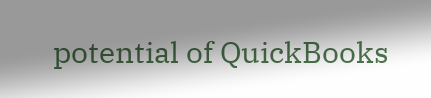potential of QuickBooks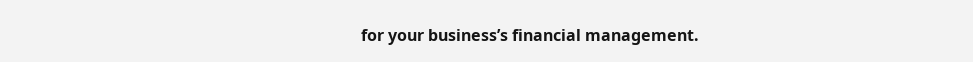for your business’s financial management.